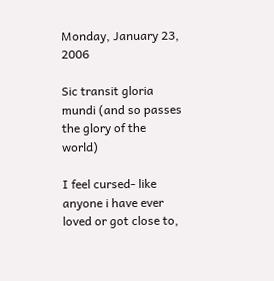Monday, January 23, 2006

Sic transit gloria mundi (and so passes the glory of the world)

I feel cursed- like anyone i have ever loved or got close to,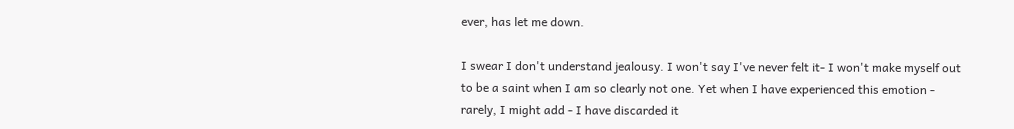ever, has let me down.

I swear I don't understand jealousy. I won't say I've never felt it- I won't make myself out to be a saint when I am so clearly not one. Yet when I have experienced this emotion - rarely, I might add - I have discarded it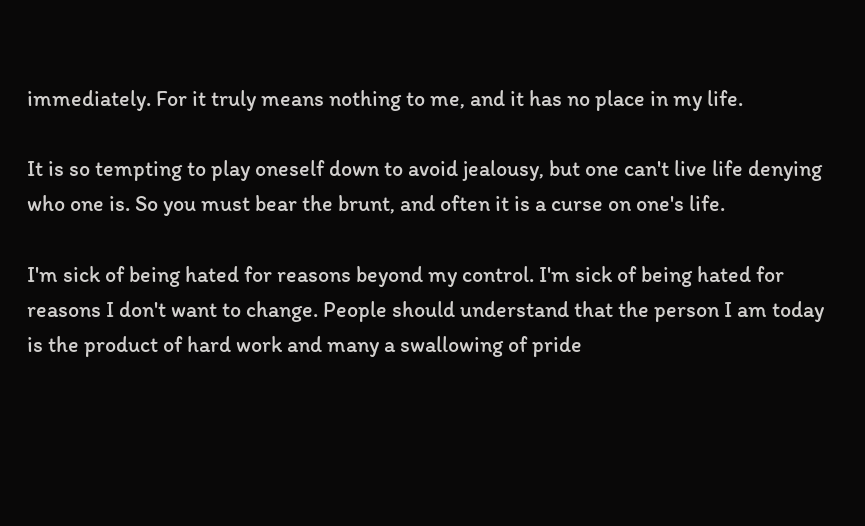immediately. For it truly means nothing to me, and it has no place in my life.

It is so tempting to play oneself down to avoid jealousy, but one can't live life denying who one is. So you must bear the brunt, and often it is a curse on one's life.

I'm sick of being hated for reasons beyond my control. I'm sick of being hated for reasons I don't want to change. People should understand that the person I am today is the product of hard work and many a swallowing of pride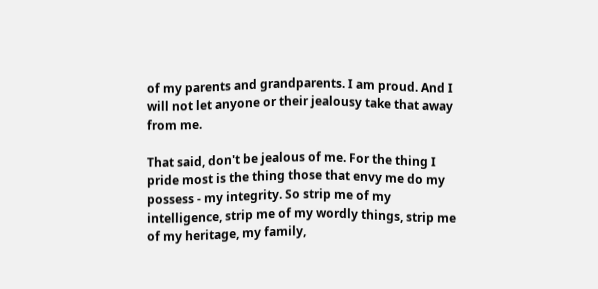of my parents and grandparents. I am proud. And I will not let anyone or their jealousy take that away from me.

That said, don't be jealous of me. For the thing I pride most is the thing those that envy me do my possess - my integrity. So strip me of my intelligence, strip me of my wordly things, strip me of my heritage, my family,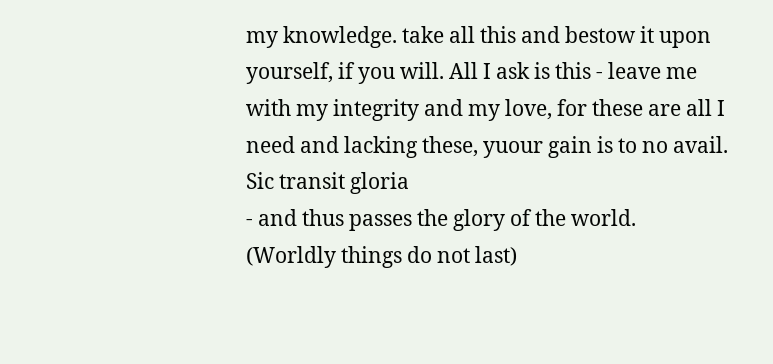my knowledge. take all this and bestow it upon yourself, if you will. All I ask is this - leave me with my integrity and my love, for these are all I need and lacking these, yuour gain is to no avail.
Sic transit gloria
- and thus passes the glory of the world.
(Worldly things do not last)